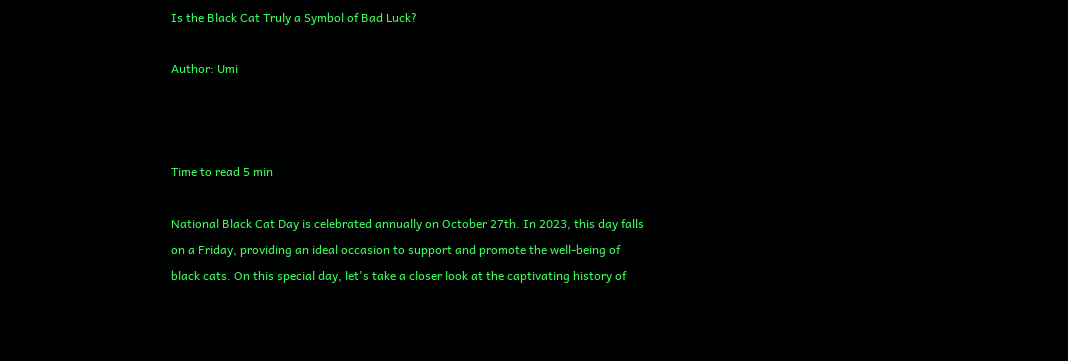Is the Black Cat Truly a Symbol of Bad Luck?

Author: Umi



Time to read 5 min

National Black Cat Day is celebrated annually on October 27th. In 2023, this day falls on a Friday, providing an ideal occasion to support and promote the well-being of black cats. On this special day, let's take a closer look at the captivating history of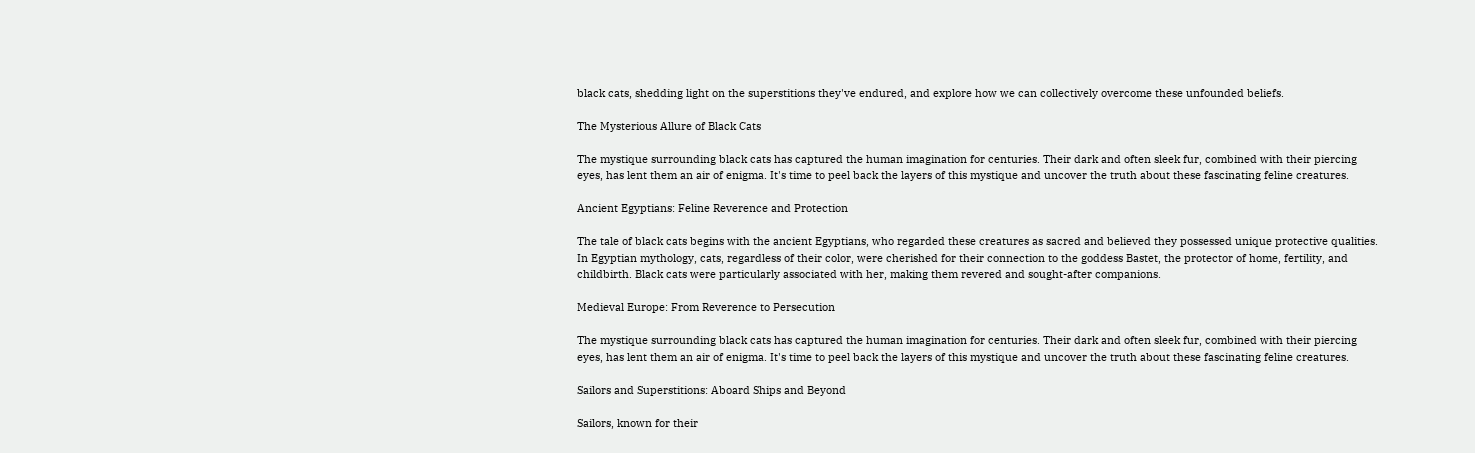black cats, shedding light on the superstitions they've endured, and explore how we can collectively overcome these unfounded beliefs.

The Mysterious Allure of Black Cats

The mystique surrounding black cats has captured the human imagination for centuries. Their dark and often sleek fur, combined with their piercing eyes, has lent them an air of enigma. It's time to peel back the layers of this mystique and uncover the truth about these fascinating feline creatures.

Ancient Egyptians: Feline Reverence and Protection

The tale of black cats begins with the ancient Egyptians, who regarded these creatures as sacred and believed they possessed unique protective qualities. In Egyptian mythology, cats, regardless of their color, were cherished for their connection to the goddess Bastet, the protector of home, fertility, and childbirth. Black cats were particularly associated with her, making them revered and sought-after companions.

Medieval Europe: From Reverence to Persecution

The mystique surrounding black cats has captured the human imagination for centuries. Their dark and often sleek fur, combined with their piercing eyes, has lent them an air of enigma. It's time to peel back the layers of this mystique and uncover the truth about these fascinating feline creatures.

Sailors and Superstitions: Aboard Ships and Beyond

Sailors, known for their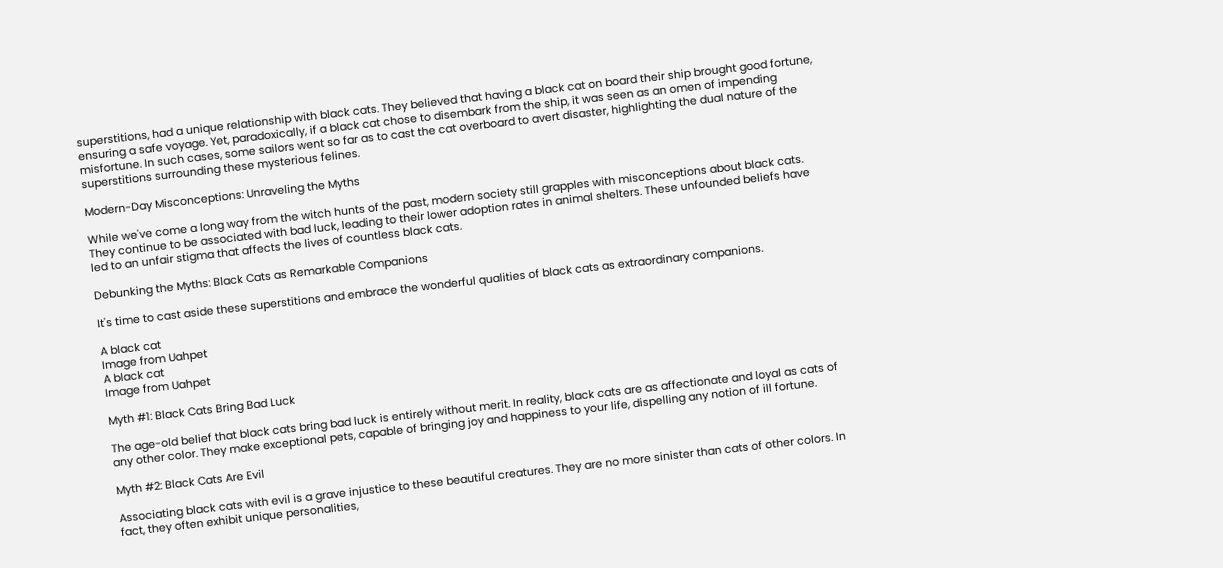superstitions, had a unique relationship with black cats. They believed that having a black cat on board their ship brought good fortune, ensuring a safe voyage. Yet, paradoxically, if a black cat chose to disembark from the ship, it was seen as an omen of impending misfortune. In such cases, some sailors went so far as to cast the cat overboard to avert disaster, highlighting the dual nature of the superstitions surrounding these mysterious felines.

Modern-Day Misconceptions: Unraveling the Myths

While we've come a long way from the witch hunts of the past, modern society still grapples with misconceptions about black cats. They continue to be associated with bad luck, leading to their lower adoption rates in animal shelters. These unfounded beliefs have led to an unfair stigma that affects the lives of countless black cats.

Debunking the Myths: Black Cats as Remarkable Companions

It's time to cast aside these superstitions and embrace the wonderful qualities of black cats as extraordinary companions.

A black cat
Image from Uahpet
A black cat
Image from Uahpet

Myth #1: Black Cats Bring Bad Luck

The age-old belief that black cats bring bad luck is entirely without merit. In reality, black cats are as affectionate and loyal as cats of any other color. They make exceptional pets, capable of bringing joy and happiness to your life, dispelling any notion of ill fortune.

Myth #2: Black Cats Are Evil

Associating black cats with evil is a grave injustice to these beautiful creatures. They are no more sinister than cats of other colors. In fact, they often exhibit unique personalities,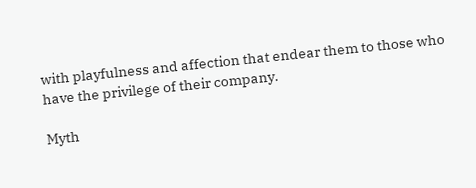with playfulness and affection that endear them to those who have the privilege of their company.

Myth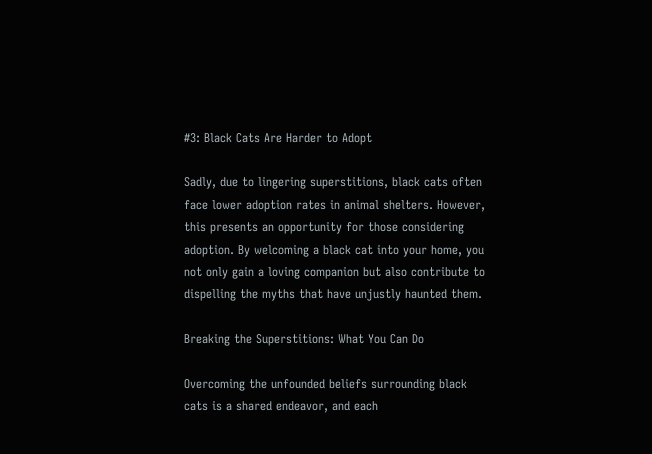#3: Black Cats Are Harder to Adopt

Sadly, due to lingering superstitions, black cats often face lower adoption rates in animal shelters. However, this presents an opportunity for those considering adoption. By welcoming a black cat into your home, you not only gain a loving companion but also contribute to dispelling the myths that have unjustly haunted them.

Breaking the Superstitions: What You Can Do

Overcoming the unfounded beliefs surrounding black cats is a shared endeavor, and each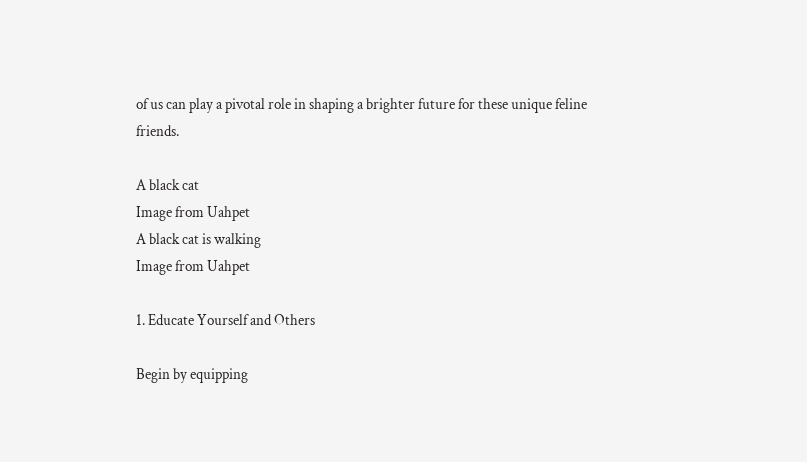of us can play a pivotal role in shaping a brighter future for these unique feline friends.

A black cat
Image from Uahpet
A black cat is walking
Image from Uahpet

1. Educate Yourself and Others

Begin by equipping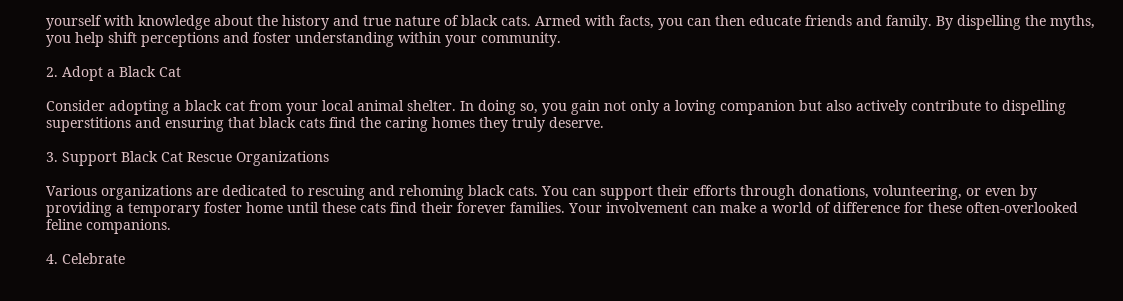yourself with knowledge about the history and true nature of black cats. Armed with facts, you can then educate friends and family. By dispelling the myths, you help shift perceptions and foster understanding within your community.

2. Adopt a Black Cat

Consider adopting a black cat from your local animal shelter. In doing so, you gain not only a loving companion but also actively contribute to dispelling superstitions and ensuring that black cats find the caring homes they truly deserve.

3. Support Black Cat Rescue Organizations

Various organizations are dedicated to rescuing and rehoming black cats. You can support their efforts through donations, volunteering, or even by providing a temporary foster home until these cats find their forever families. Your involvement can make a world of difference for these often-overlooked feline companions.

4. Celebrate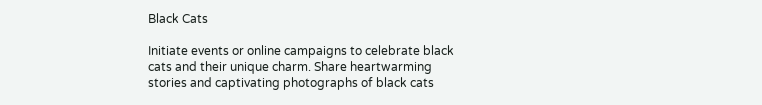Black Cats

Initiate events or online campaigns to celebrate black cats and their unique charm. Share heartwarming stories and captivating photographs of black cats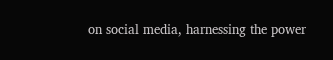on social media, harnessing the power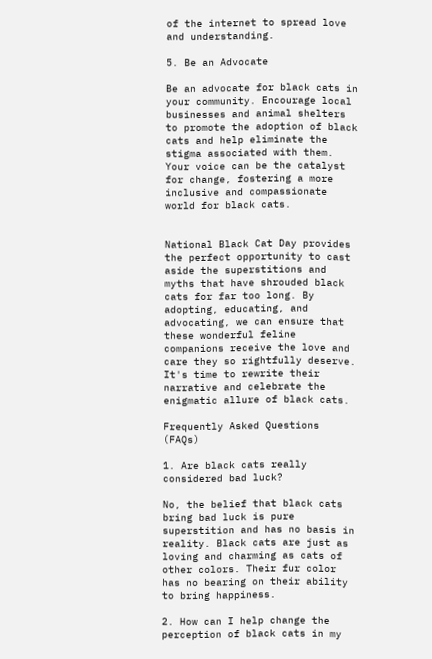of the internet to spread love and understanding.

5. Be an Advocate

Be an advocate for black cats in your community. Encourage local businesses and animal shelters to promote the adoption of black cats and help eliminate the stigma associated with them. Your voice can be the catalyst for change, fostering a more inclusive and compassionate world for black cats.


National Black Cat Day provides the perfect opportunity to cast aside the superstitions and myths that have shrouded black cats for far too long. By adopting, educating, and advocating, we can ensure that these wonderful feline companions receive the love and care they so rightfully deserve. It's time to rewrite their narrative and celebrate the enigmatic allure of black cats.

Frequently Asked Questions (FAQs)

1. Are black cats really considered bad luck?

No, the belief that black cats bring bad luck is pure superstition and has no basis in reality. Black cats are just as loving and charming as cats of other colors. Their fur color has no bearing on their ability to bring happiness.

2. How can I help change the perception of black cats in my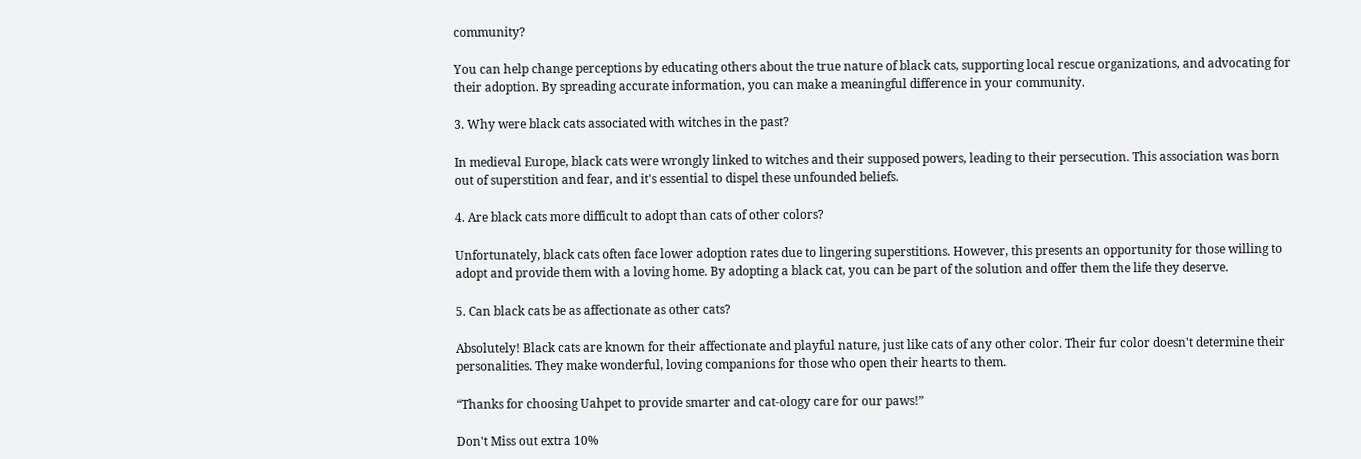community?

You can help change perceptions by educating others about the true nature of black cats, supporting local rescue organizations, and advocating for their adoption. By spreading accurate information, you can make a meaningful difference in your community.

3. Why were black cats associated with witches in the past?

In medieval Europe, black cats were wrongly linked to witches and their supposed powers, leading to their persecution. This association was born out of superstition and fear, and it's essential to dispel these unfounded beliefs.

4. Are black cats more difficult to adopt than cats of other colors?

Unfortunately, black cats often face lower adoption rates due to lingering superstitions. However, this presents an opportunity for those willing to adopt and provide them with a loving home. By adopting a black cat, you can be part of the solution and offer them the life they deserve.

5. Can black cats be as affectionate as other cats?

Absolutely! Black cats are known for their affectionate and playful nature, just like cats of any other color. Their fur color doesn't determine their personalities. They make wonderful, loving companions for those who open their hearts to them.

“Thanks for choosing Uahpet to provide smarter and cat-ology care for our paws!”

Don't Miss out extra 10%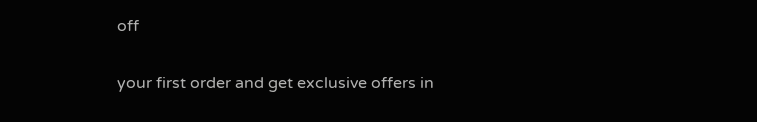off

your first order and get exclusive offers in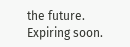the future. Expiring soon.